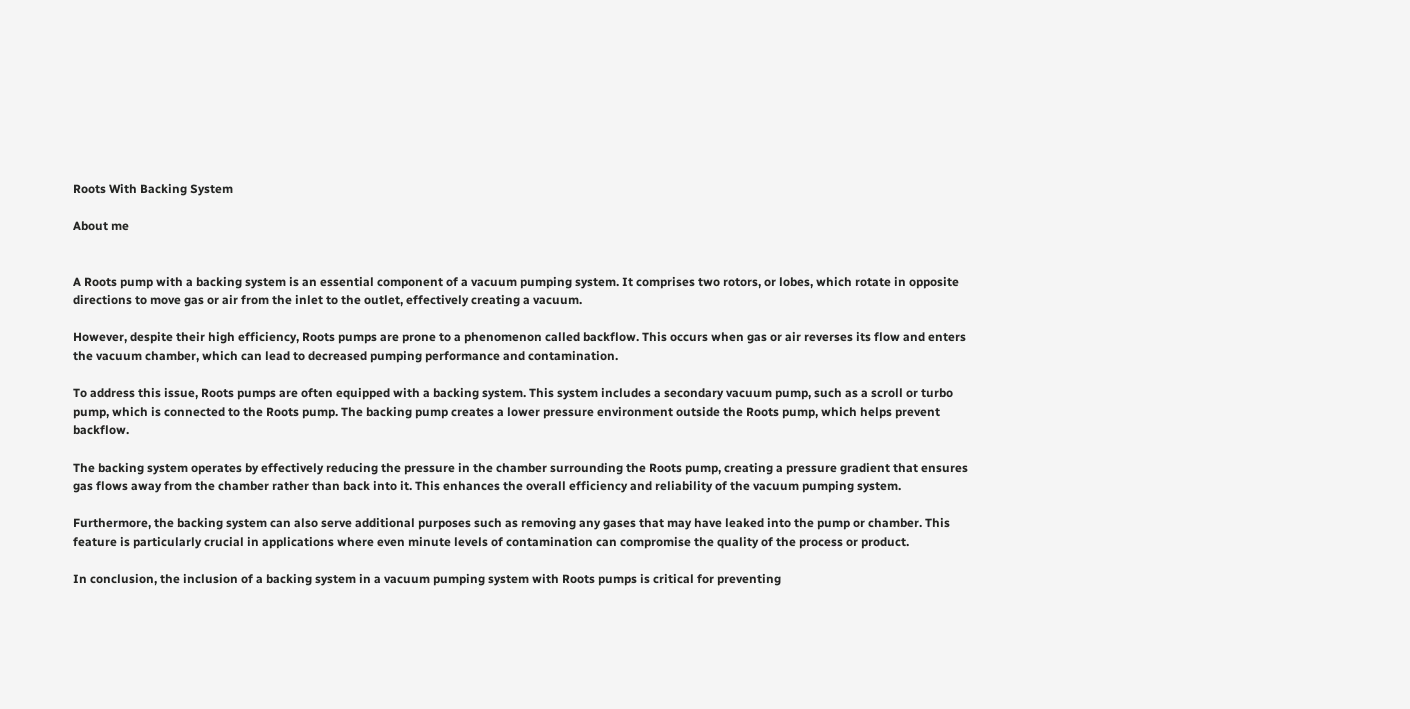Roots With Backing System

About me


A Roots pump with a backing system is an essential component of a vacuum pumping system. It comprises two rotors, or lobes, which rotate in opposite directions to move gas or air from the inlet to the outlet, effectively creating a vacuum.

However, despite their high efficiency, Roots pumps are prone to a phenomenon called backflow. This occurs when gas or air reverses its flow and enters the vacuum chamber, which can lead to decreased pumping performance and contamination.

To address this issue, Roots pumps are often equipped with a backing system. This system includes a secondary vacuum pump, such as a scroll or turbo pump, which is connected to the Roots pump. The backing pump creates a lower pressure environment outside the Roots pump, which helps prevent backflow.

The backing system operates by effectively reducing the pressure in the chamber surrounding the Roots pump, creating a pressure gradient that ensures gas flows away from the chamber rather than back into it. This enhances the overall efficiency and reliability of the vacuum pumping system.

Furthermore, the backing system can also serve additional purposes such as removing any gases that may have leaked into the pump or chamber. This feature is particularly crucial in applications where even minute levels of contamination can compromise the quality of the process or product.

In conclusion, the inclusion of a backing system in a vacuum pumping system with Roots pumps is critical for preventing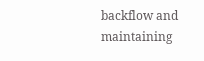backflow and maintaining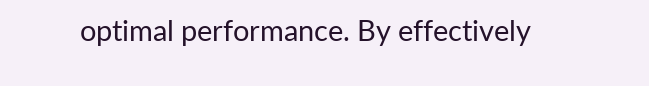optimal performance. By effectively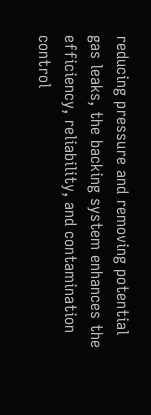reducing pressure and removing potential gas leaks, the backing system enhances the efficiency, reliability, and contamination control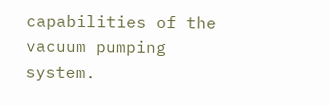capabilities of the vacuum pumping system.